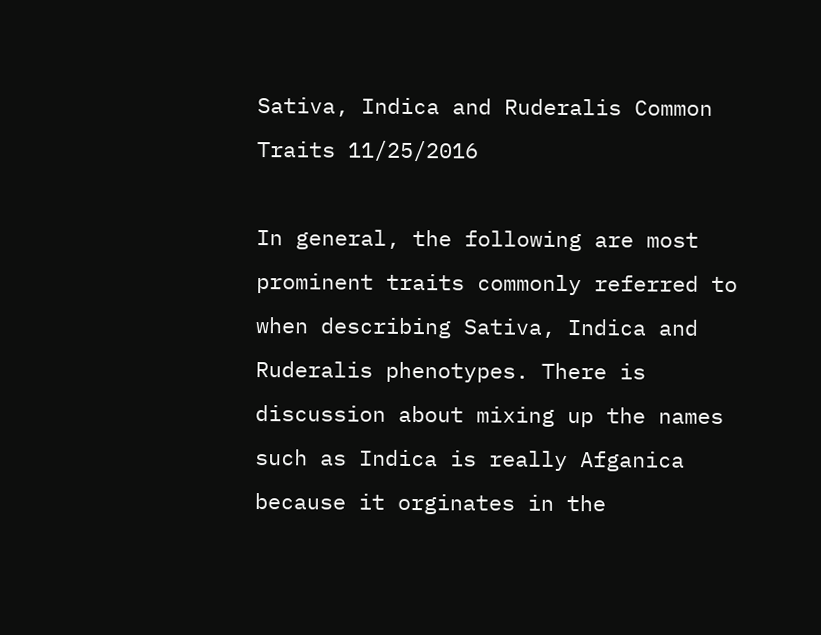Sativa, Indica and Ruderalis Common Traits 11/25/2016

In general, the following are most prominent traits commonly referred to when describing Sativa, Indica and Ruderalis phenotypes. There is discussion about mixing up the names such as Indica is really Afganica because it orginates in the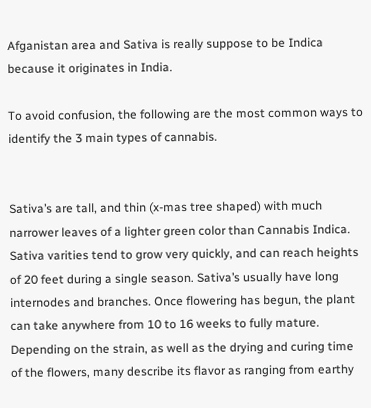Afganistan area and Sativa is really suppose to be Indica because it originates in India.

To avoid confusion, the following are the most common ways to identify the 3 main types of cannabis.


Sativa’s are tall, and thin (x-mas tree shaped) with much narrower leaves of a lighter green color than Cannabis Indica. Sativa varities tend to grow very quickly, and can reach heights of 20 feet during a single season. Sativa’s usually have long internodes and branches. Once flowering has begun, the plant can take anywhere from 10 to 16 weeks to fully mature. Depending on the strain, as well as the drying and curing time of the flowers, many describe its flavor as ranging from earthy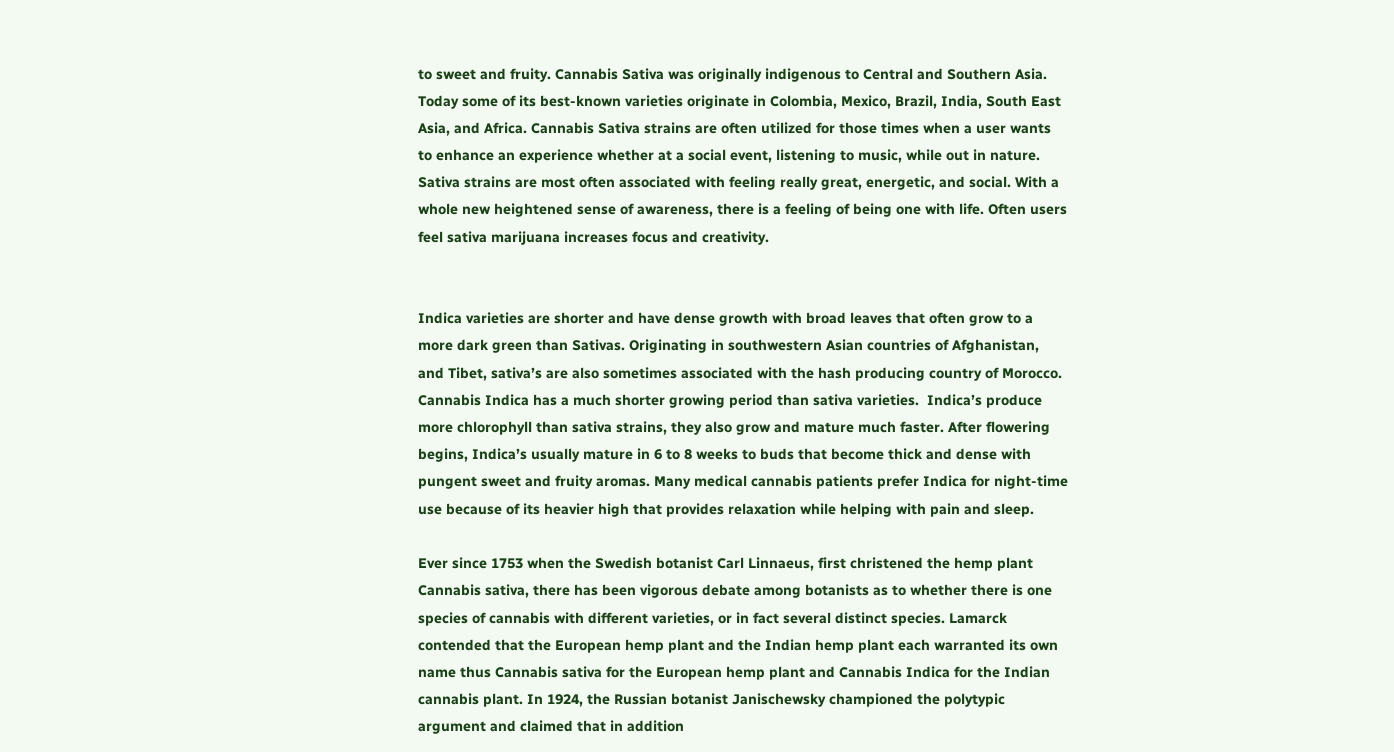to sweet and fruity. Cannabis Sativa was originally indigenous to Central and Southern Asia.  Today some of its best-known varieties originate in Colombia, Mexico, Brazil, India, South East Asia, and Africa. Cannabis Sativa strains are often utilized for those times when a user wants to enhance an experience whether at a social event, listening to music, while out in nature.  Sativa strains are most often associated with feeling really great, energetic, and social. With a whole new heightened sense of awareness, there is a feeling of being one with life. Often users feel sativa marijuana increases focus and creativity.


Indica varieties are shorter and have dense growth with broad leaves that often grow to a more dark green than Sativas. Originating in southwestern Asian countries of Afghanistan, and Tibet, sativa’s are also sometimes associated with the hash producing country of Morocco. Cannabis Indica has a much shorter growing period than sativa varieties.  Indica’s produce more chlorophyll than sativa strains, they also grow and mature much faster. After flowering begins, Indica’s usually mature in 6 to 8 weeks to buds that become thick and dense with pungent sweet and fruity aromas. Many medical cannabis patients prefer Indica for night-time use because of its heavier high that provides relaxation while helping with pain and sleep.

Ever since 1753 when the Swedish botanist Carl Linnaeus, first christened the hemp plant Cannabis sativa, there has been vigorous debate among botanists as to whether there is one species of cannabis with different varieties, or in fact several distinct species. Lamarck contended that the European hemp plant and the Indian hemp plant each warranted its own name thus Cannabis sativa for the European hemp plant and Cannabis Indica for the Indian cannabis plant. In 1924, the Russian botanist Janischewsky championed the polytypic argument and claimed that in addition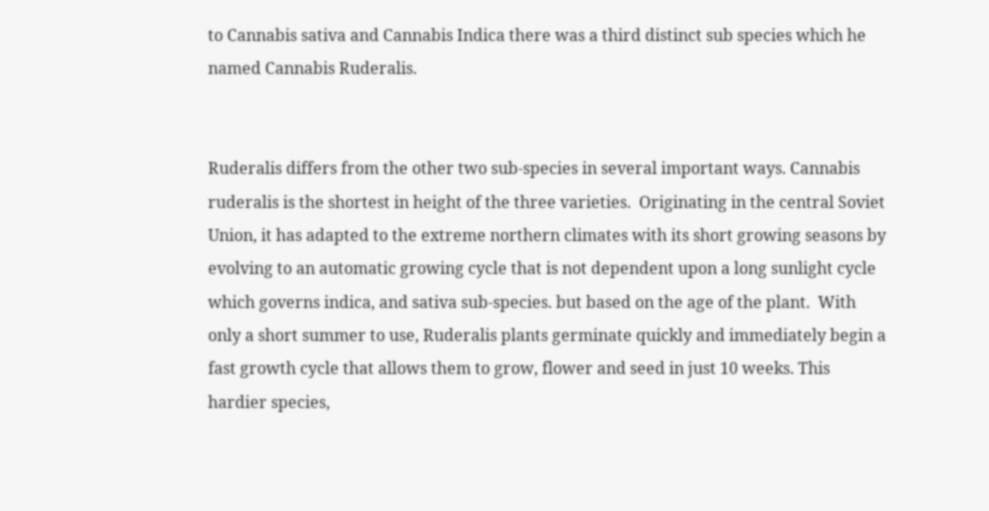to Cannabis sativa and Cannabis Indica there was a third distinct sub species which he named Cannabis Ruderalis.


Ruderalis differs from the other two sub-species in several important ways. Cannabis ruderalis is the shortest in height of the three varieties.  Originating in the central Soviet Union, it has adapted to the extreme northern climates with its short growing seasons by evolving to an automatic growing cycle that is not dependent upon a long sunlight cycle which governs indica, and sativa sub-species. but based on the age of the plant.  With only a short summer to use, Ruderalis plants germinate quickly and immediately begin a fast growth cycle that allows them to grow, flower and seed in just 10 weeks. This hardier species,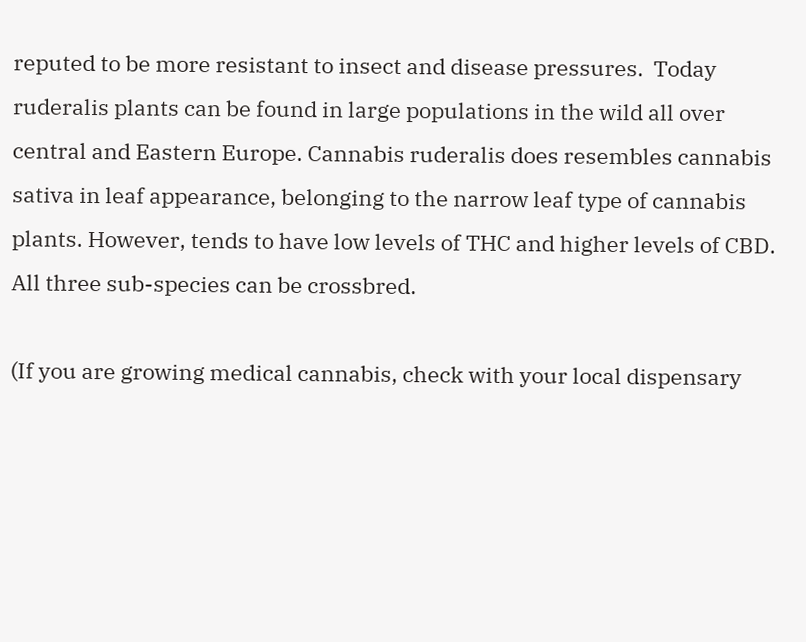reputed to be more resistant to insect and disease pressures.  Today ruderalis plants can be found in large populations in the wild all over central and Eastern Europe. Cannabis ruderalis does resembles cannabis sativa in leaf appearance, belonging to the narrow leaf type of cannabis plants. However, tends to have low levels of THC and higher levels of CBD. All three sub-species can be crossbred.

(If you are growing medical cannabis, check with your local dispensary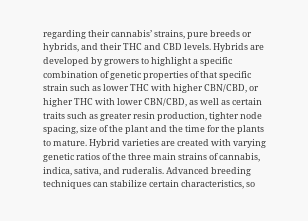regarding their cannabis’ strains, pure breeds or hybrids, and their THC and CBD levels. Hybrids are developed by growers to highlight a specific combination of genetic properties of that specific strain such as lower THC with higher CBN/CBD, or higher THC with lower CBN/CBD, as well as certain traits such as greater resin production, tighter node spacing, size of the plant and the time for the plants to mature. Hybrid varieties are created with varying genetic ratios of the three main strains of cannabis, indica, sativa, and ruderalis. Advanced breeding techniques can stabilize certain characteristics, so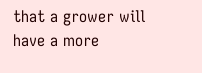that a grower will have a more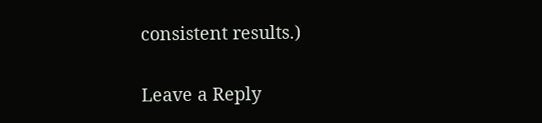consistent results.)

Leave a Reply